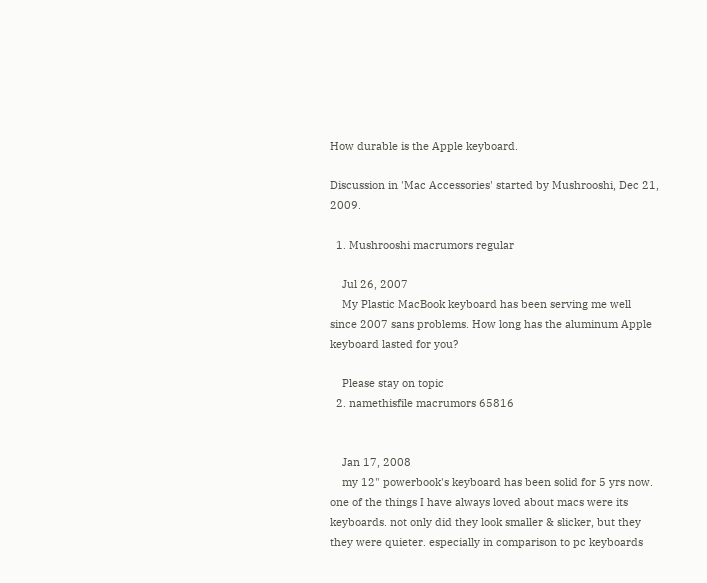How durable is the Apple keyboard.

Discussion in 'Mac Accessories' started by Mushrooshi, Dec 21, 2009.

  1. Mushrooshi macrumors regular

    Jul 26, 2007
    My Plastic MacBook keyboard has been serving me well since 2007 sans problems. How long has the aluminum Apple keyboard lasted for you?

    Please stay on topic
  2. namethisfile macrumors 65816


    Jan 17, 2008
    my 12" powerbook's keyboard has been solid for 5 yrs now. one of the things I have always loved about macs were its keyboards. not only did they look smaller & slicker, but they they were quieter. especially in comparison to pc keyboards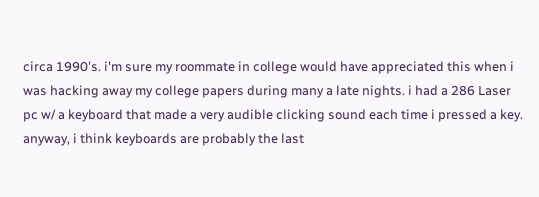circa 1990's. i'm sure my roommate in college would have appreciated this when i was hacking away my college papers during many a late nights. i had a 286 Laser pc w/ a keyboard that made a very audible clicking sound each time i pressed a key. anyway, i think keyboards are probably the last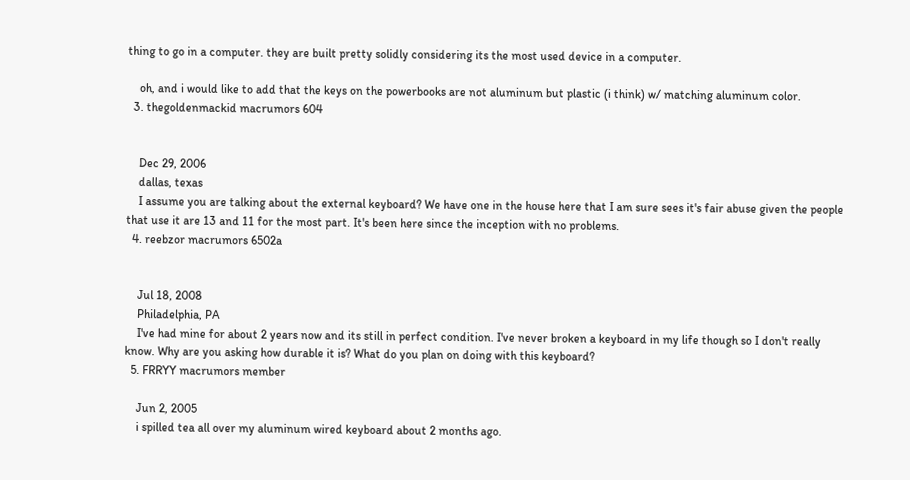thing to go in a computer. they are built pretty solidly considering its the most used device in a computer.

    oh, and i would like to add that the keys on the powerbooks are not aluminum but plastic (i think) w/ matching aluminum color.
  3. thegoldenmackid macrumors 604


    Dec 29, 2006
    dallas, texas
    I assume you are talking about the external keyboard? We have one in the house here that I am sure sees it's fair abuse given the people that use it are 13 and 11 for the most part. It's been here since the inception with no problems.
  4. reebzor macrumors 6502a


    Jul 18, 2008
    Philadelphia, PA
    I've had mine for about 2 years now and its still in perfect condition. I've never broken a keyboard in my life though so I don't really know. Why are you asking how durable it is? What do you plan on doing with this keyboard?
  5. FRRYY macrumors member

    Jun 2, 2005
    i spilled tea all over my aluminum wired keyboard about 2 months ago.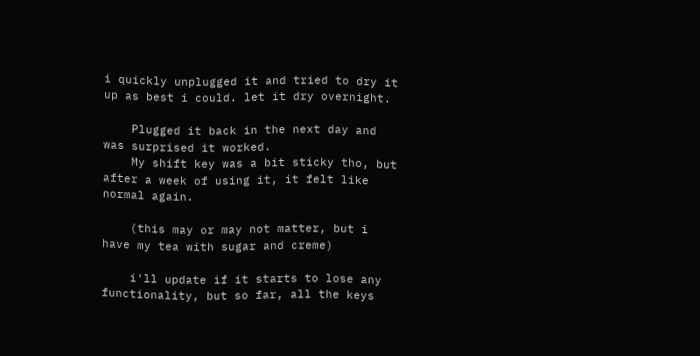i quickly unplugged it and tried to dry it up as best i could. let it dry overnight.

    Plugged it back in the next day and was surprised it worked.
    My shift key was a bit sticky tho, but after a week of using it, it felt like normal again.

    (this may or may not matter, but i have my tea with sugar and creme)

    i'll update if it starts to lose any functionality, but so far, all the keys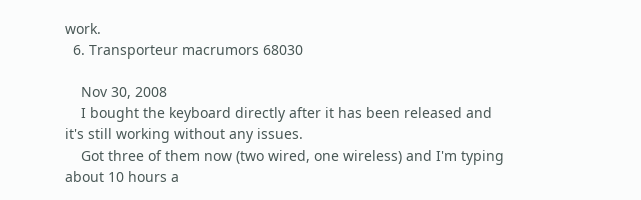work.
  6. Transporteur macrumors 68030

    Nov 30, 2008
    I bought the keyboard directly after it has been released and it's still working without any issues.
    Got three of them now (two wired, one wireless) and I'm typing about 10 hours a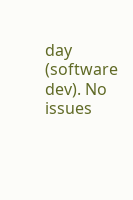day (software dev). No issues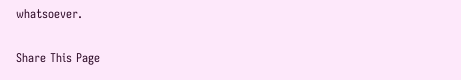whatsoever.

Share This Page